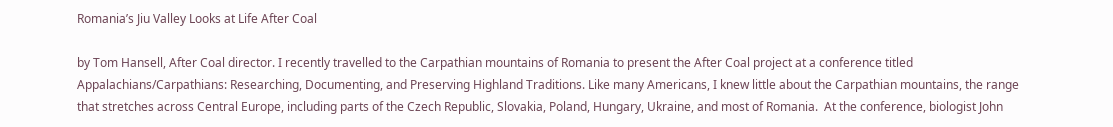Romania’s Jiu Valley Looks at Life After Coal

by Tom Hansell, After Coal director. I recently travelled to the Carpathian mountains of Romania to present the After Coal project at a conference titled Appalachians/Carpathians: Researching, Documenting, and Preserving Highland Traditions. Like many Americans, I knew little about the Carpathian mountains, the range that stretches across Central Europe, including parts of the Czech Republic, Slovakia, Poland, Hungary, Ukraine, and most of Romania.  At the conference, biologist John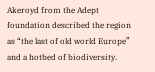Akeroyd from the Adept foundation described the region as “the last of old world Europe” and a hotbed of biodiversity.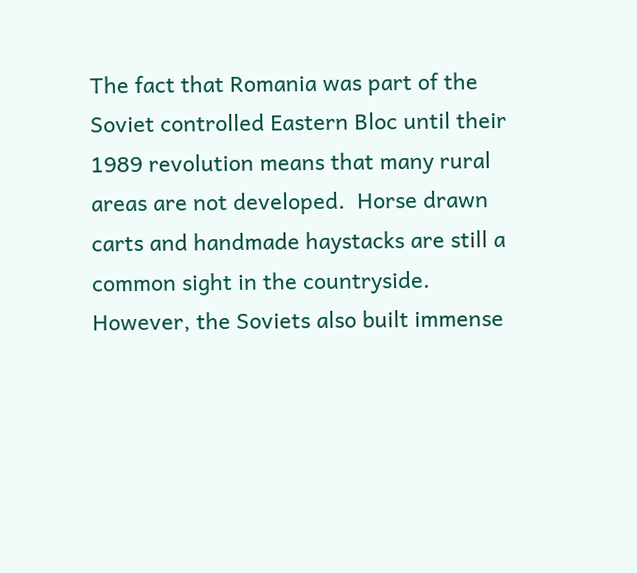The fact that Romania was part of the Soviet controlled Eastern Bloc until their 1989 revolution means that many rural areas are not developed.  Horse drawn carts and handmade haystacks are still a common sight in the countryside. However, the Soviets also built immense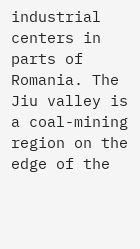industrial centers in parts of Romania. The Jiu valley is a coal-mining region on the edge of the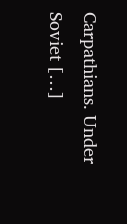Carpathians. Under Soviet […]